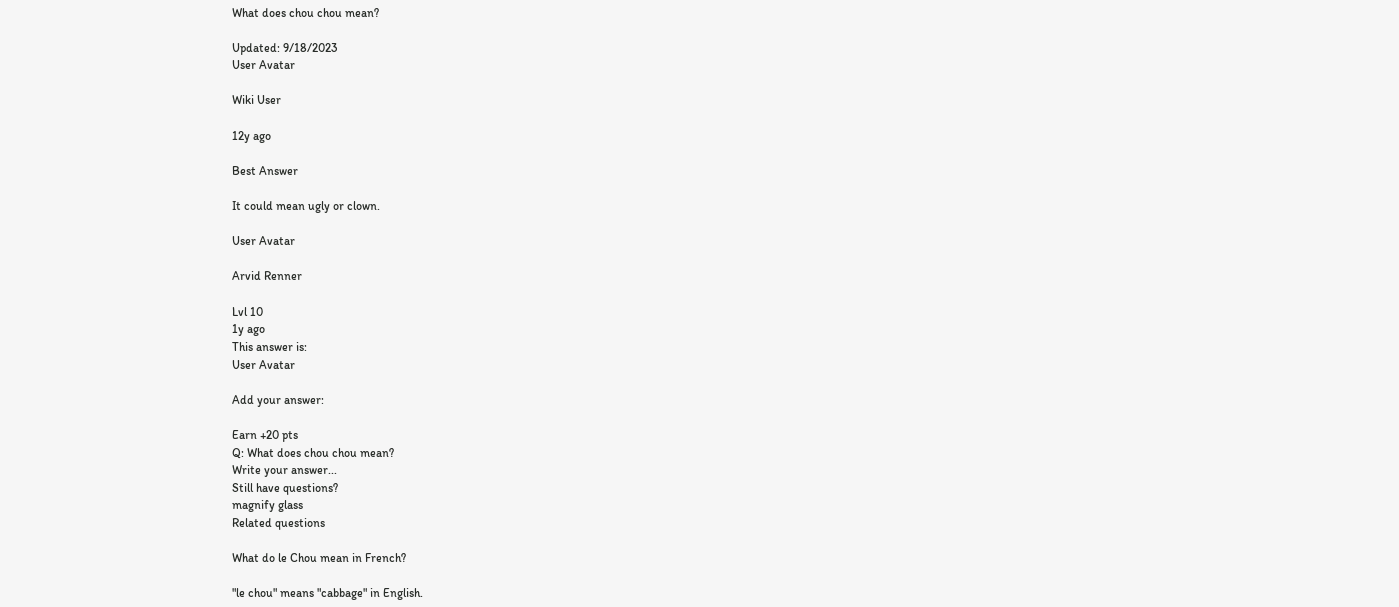What does chou chou mean?

Updated: 9/18/2023
User Avatar

Wiki User

12y ago

Best Answer

It could mean ugly or clown.

User Avatar

Arvid Renner

Lvl 10
1y ago
This answer is:
User Avatar

Add your answer:

Earn +20 pts
Q: What does chou chou mean?
Write your answer...
Still have questions?
magnify glass
Related questions

What do le Chou mean in French?

"le chou" means "cabbage" in English.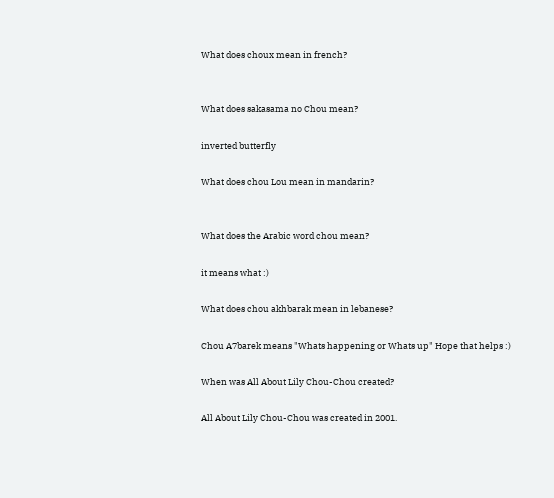What does choux mean in french?


What does sakasama no Chou mean?

inverted butterfly

What does chou Lou mean in mandarin?


What does the Arabic word chou mean?

it means what :)

What does chou akhbarak mean in lebanese?

Chou A7barek means "Whats happening or Whats up" Hope that helps :)

When was All About Lily Chou-Chou created?

All About Lily Chou-Chou was created in 2001.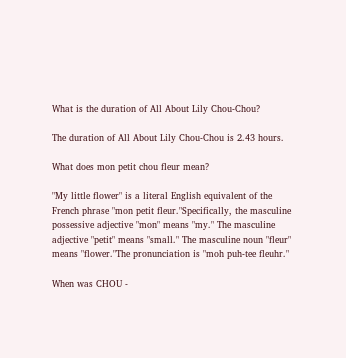What is the duration of All About Lily Chou-Chou?

The duration of All About Lily Chou-Chou is 2.43 hours.

What does mon petit chou fleur mean?

"My little flower" is a literal English equivalent of the French phrase "mon petit fleur."Specifically, the masculine possessive adjective "mon" means "my." The masculine adjective "petit" means "small." The masculine noun "fleur" means "flower."The pronunciation is "moh puh-tee fleuhr."

When was CHOU -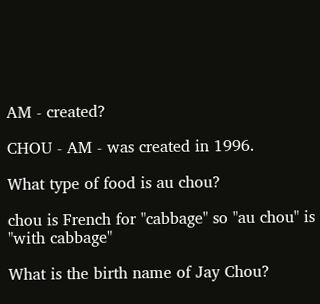AM - created?

CHOU - AM - was created in 1996.

What type of food is au chou?

chou is French for "cabbage" so "au chou" is "with cabbage"

What is the birth name of Jay Chou?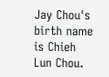Jay Chou's birth name is Chieh Lun Chou.